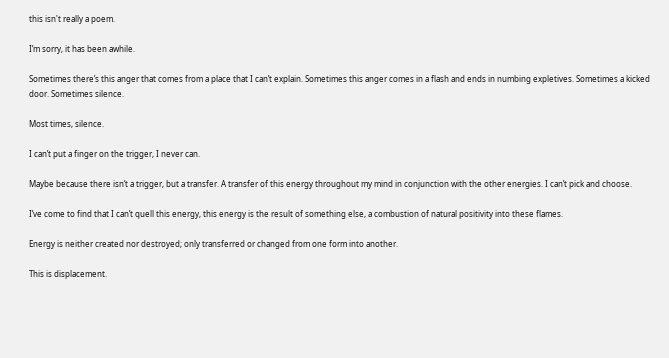this isn't really a poem.

I’m sorry, it has been awhile.

Sometimes there’s this anger that comes from a place that I can’t explain. Sometimes this anger comes in a flash and ends in numbing expletives. Sometimes a kicked door. Sometimes silence.

Most times, silence.

I can’t put a finger on the trigger, I never can.

Maybe because there isn’t a trigger, but a transfer. A transfer of this energy throughout my mind in conjunction with the other energies. I can’t pick and choose.

I’ve come to find that I can’t quell this energy, this energy is the result of something else, a combustion of natural positivity into these flames.

Energy is neither created nor destroyed; only transferred or changed from one form into another.

This is displacement.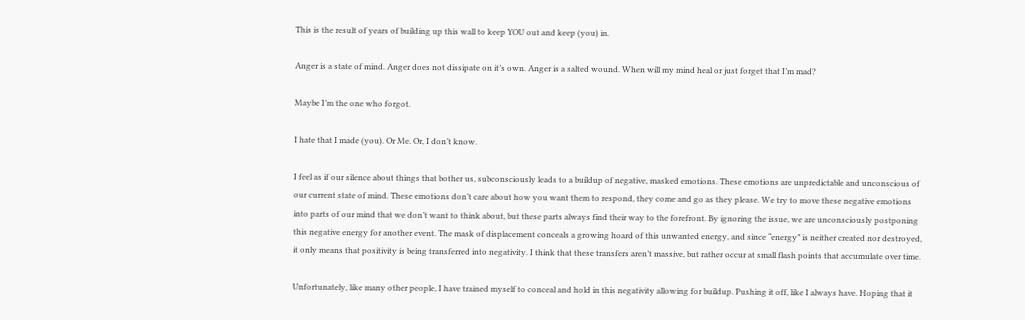This is the result of years of building up this wall to keep YOU out and keep (you) in.

Anger is a state of mind. Anger does not dissipate on it’s own. Anger is a salted wound. When will my mind heal or just forget that I’m mad?

Maybe I’m the one who forgot.

I hate that I made (you). Or Me. Or, I don’t know.

I feel as if our silence about things that bother us, subconsciously leads to a buildup of negative, masked emotions. These emotions are unpredictable and unconscious of our current state of mind. These emotions don’t care about how you want them to respond, they come and go as they please. We try to move these negative emotions into parts of our mind that we don’t want to think about, but these parts always find their way to the forefront. By ignoring the issue, we are unconsciously postponing this negative energy for another event. The mask of displacement conceals a growing hoard of this unwanted energy, and since “energy” is neither created nor destroyed, it only means that positivity is being transferred into negativity. I think that these transfers aren’t massive, but rather occur at small flash points that accumulate over time.

Unfortunately, like many other people, I have trained myself to conceal and hold in this negativity allowing for buildup. Pushing it off, like I always have. Hoping that it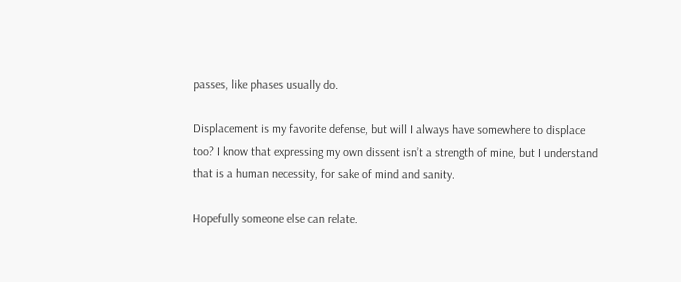passes, like phases usually do.

Displacement is my favorite defense, but will I always have somewhere to displace too? I know that expressing my own dissent isn’t a strength of mine, but I understand that is a human necessity, for sake of mind and sanity.

Hopefully someone else can relate.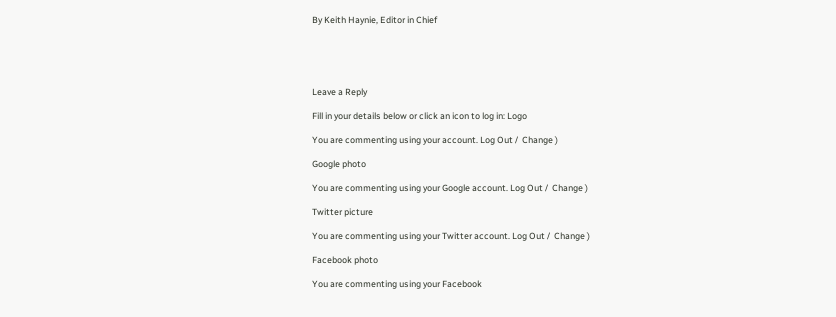By Keith Haynie, Editor in Chief





Leave a Reply

Fill in your details below or click an icon to log in: Logo

You are commenting using your account. Log Out /  Change )

Google photo

You are commenting using your Google account. Log Out /  Change )

Twitter picture

You are commenting using your Twitter account. Log Out /  Change )

Facebook photo

You are commenting using your Facebook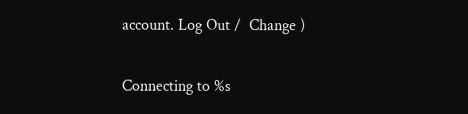account. Log Out /  Change )

Connecting to %s